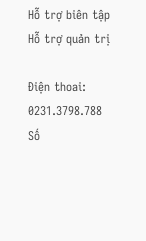Hỗ trợ biên tập
Hỗ trợ quản trị

Điện thoai: 0231.3798.788
Số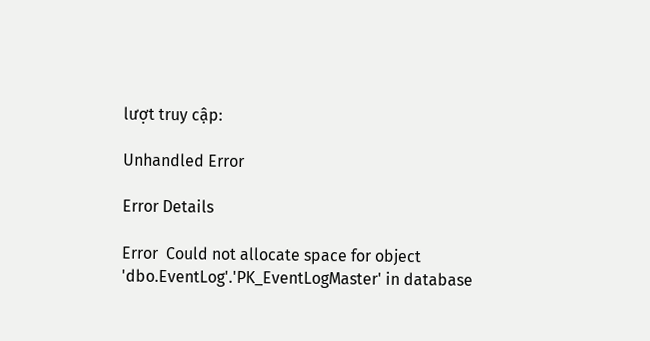lượt truy cập:

Unhandled Error

Error Details

Error  Could not allocate space for object 'dbo.EventLog'.'PK_EventLogMaster' in database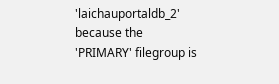'laichauportaldb_2' because the 'PRIMARY' filegroup is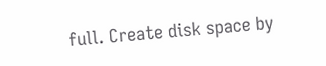full. Create disk space by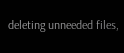deleting unneeded files,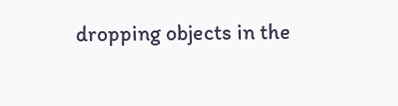dropping objects in the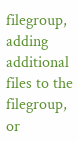filegroup, adding additional files to the filegroup, or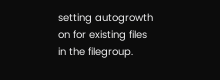setting autogrowth on for existing files in the filegroup.